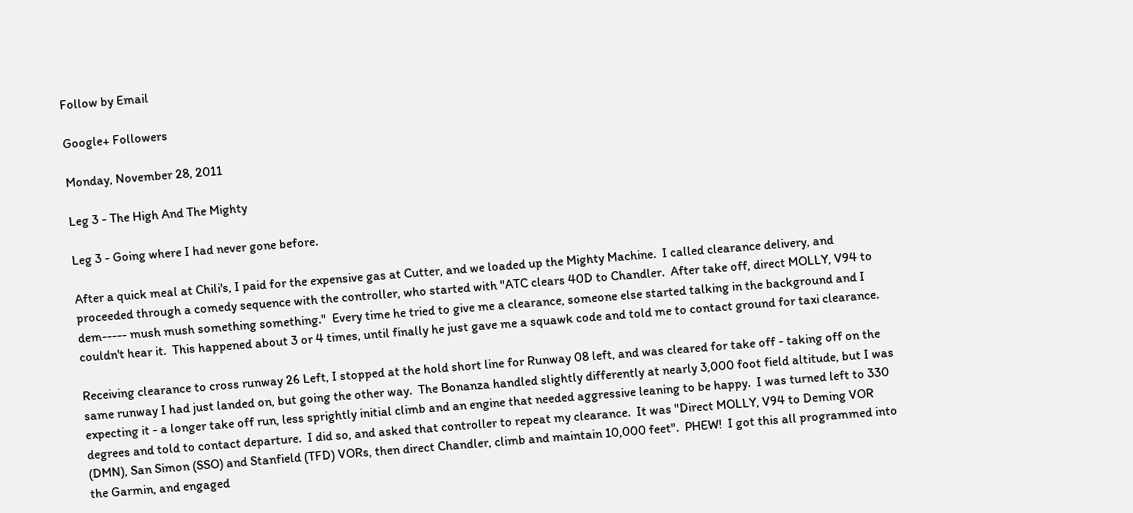Follow by Email

Google+ Followers

Monday, November 28, 2011

Leg 3 - The High And The Mighty

Leg 3 - Going where I had never gone before.

After a quick meal at Chili's, I paid for the expensive gas at Cutter, and we loaded up the Mighty Machine.  I called clearance delivery, and proceeded through a comedy sequence with the controller, who started with "ATC clears 40D to Chandler.  After take off, direct MOLLY, V94 to dem----- mush mush something something."  Every time he tried to give me a clearance, someone else started talking in the background and I couldn't hear it.  This happened about 3 or 4 times, until finally he just gave me a squawk code and told me to contact ground for taxi clearance.

Receiving clearance to cross runway 26 Left, I stopped at the hold short line for Runway 08 left, and was cleared for take off - taking off on the same runway I had just landed on, but going the other way.  The Bonanza handled slightly differently at nearly 3,000 foot field altitude, but I was expecting it - a longer take off run, less sprightly initial climb and an engine that needed aggressive leaning to be happy.  I was turned left to 330 degrees and told to contact departure.  I did so, and asked that controller to repeat my clearance.  It was "Direct MOLLY, V94 to Deming VOR (DMN), San Simon (SSO) and Stanfield (TFD) VORs, then direct Chandler, climb and maintain 10,000 feet".  PHEW!  I got this all programmed into the Garmin, and engaged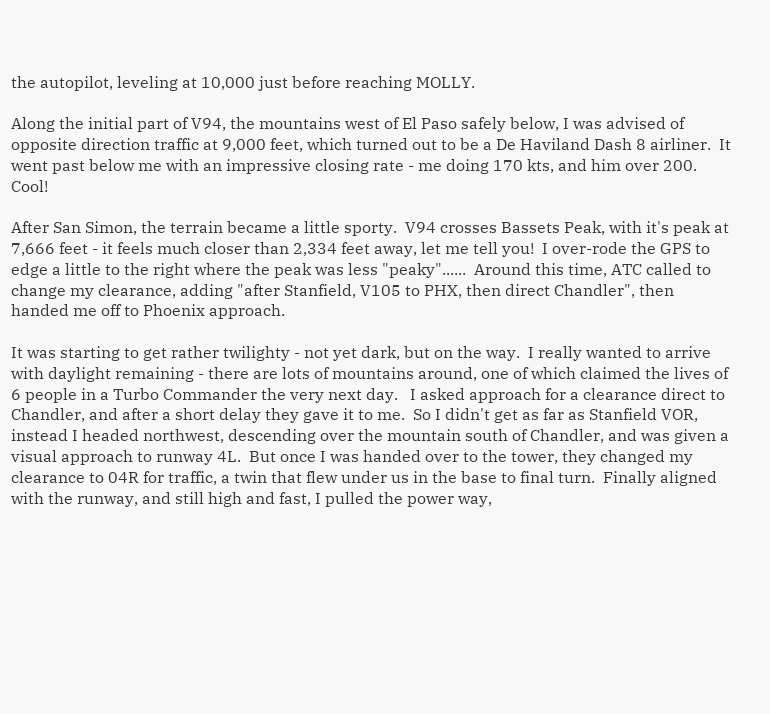the autopilot, leveling at 10,000 just before reaching MOLLY.

Along the initial part of V94, the mountains west of El Paso safely below, I was advised of opposite direction traffic at 9,000 feet, which turned out to be a De Haviland Dash 8 airliner.  It went past below me with an impressive closing rate - me doing 170 kts, and him over 200.  Cool!

After San Simon, the terrain became a little sporty.  V94 crosses Bassets Peak, with it's peak at 7,666 feet - it feels much closer than 2,334 feet away, let me tell you!  I over-rode the GPS to edge a little to the right where the peak was less "peaky"......  Around this time, ATC called to change my clearance, adding "after Stanfield, V105 to PHX, then direct Chandler", then handed me off to Phoenix approach.

It was starting to get rather twilighty - not yet dark, but on the way.  I really wanted to arrive with daylight remaining - there are lots of mountains around, one of which claimed the lives of 6 people in a Turbo Commander the very next day.   I asked approach for a clearance direct to Chandler, and after a short delay they gave it to me.  So I didn't get as far as Stanfield VOR, instead I headed northwest, descending over the mountain south of Chandler, and was given a visual approach to runway 4L.  But once I was handed over to the tower, they changed my clearance to 04R for traffic, a twin that flew under us in the base to final turn.  Finally aligned with the runway, and still high and fast, I pulled the power way,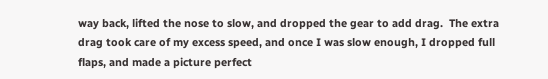way back, lifted the nose to slow, and dropped the gear to add drag.  The extra drag took care of my excess speed, and once I was slow enough, I dropped full flaps, and made a picture perfect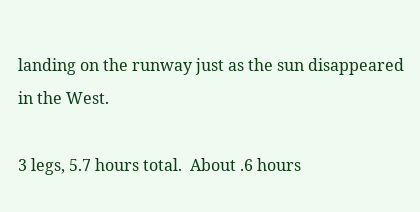landing on the runway just as the sun disappeared in the West.

3 legs, 5.7 hours total.  About .6 hours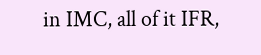in IMC, all of it IFR,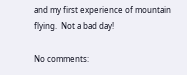and my first experience of mountain flying.  Not a bad day!

No comments: